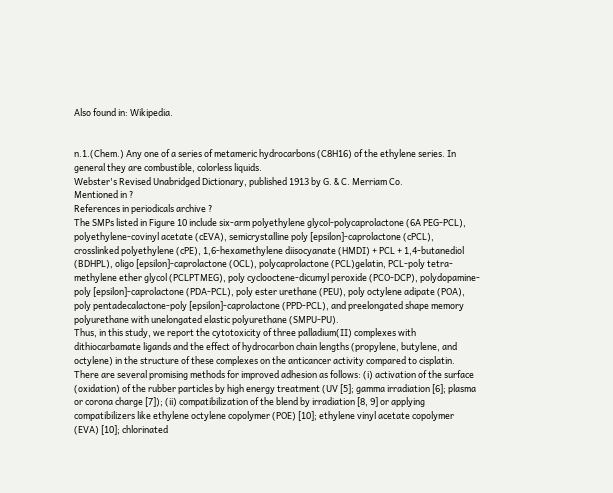Also found in: Wikipedia.


n.1.(Chem.) Any one of a series of metameric hydrocarbons (C8H16) of the ethylene series. In general they are combustible, colorless liquids.
Webster's Revised Unabridged Dictionary, published 1913 by G. & C. Merriam Co.
Mentioned in ?
References in periodicals archive ?
The SMPs listed in Figure 10 include six-arm polyethylene glycol-polycaprolactone (6A PEG-PCL), polyethylene-covinyl acetate (cEVA), semicrystalline poly [epsilon]-caprolactone (cPCL), crosslinked polyethylene (cPE), 1,6-hexamethylene diisocyanate (HMDI) + PCL + 1,4-butanediol (BDHPL), oligo [epsilon]-caprolactone (OCL), polycaprolactone (PCL)gelatin, PCL-poly tetra-methylene ether glycol (PCLPTMEG), poly cyclooctene-dicumyl peroxide (PCO-DCP), polydopamine-poly [epsilon]-caprolactone (PDA-PCL), poly ester urethane (PEU), poly octylene adipate (POA), poly pentadecalactone-poly [epsilon]-caprolactone (PPD-PCL), and preelongated shape memory polyurethane with unelongated elastic polyurethane (SMPU-PU).
Thus, in this study, we report the cytotoxicity of three palladium(II) complexes with dithiocarbamate ligands and the effect of hydrocarbon chain lengths (propylene, butylene, and octylene) in the structure of these complexes on the anticancer activity compared to cisplatin.
There are several promising methods for improved adhesion as follows: (i) activation of the surface (oxidation) of the rubber particles by high energy treatment (UV [5]; gamma irradiation [6]; plasma or corona charge [7]); (ii) compatibilization of the blend by irradiation [8, 9] or applying compatibilizers like ethylene octylene copolymer (POE) [10]; ethylene vinyl acetate copolymer (EVA) [10]; chlorinated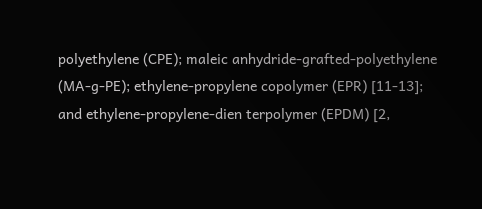polyethylene (CPE); maleic anhydride-grafted-polyethylene (MA-g-PE); ethylene-propylene copolymer (EPR) [11-13]; and ethylene-propylene-dien terpolymer (EPDM) [2,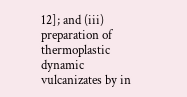12]; and (iii) preparation of thermoplastic dynamic vulcanizates by in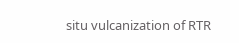situ vulcanization of RTR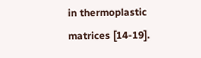in thermoplastic matrices [14-19].